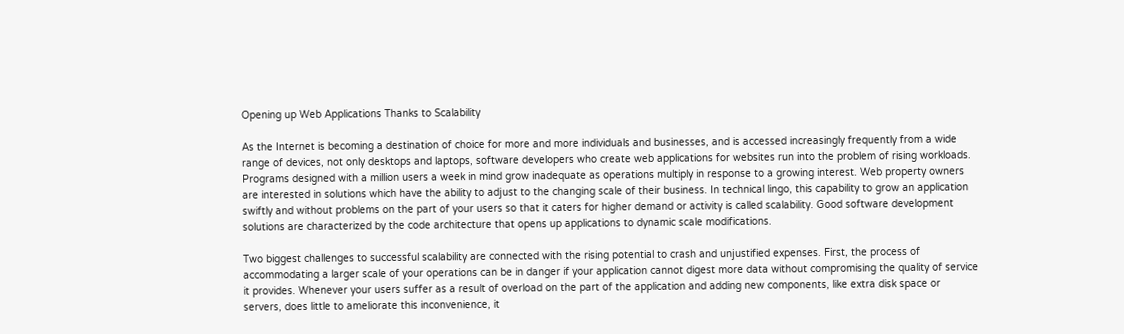Opening up Web Applications Thanks to Scalability

As the Internet is becoming a destination of choice for more and more individuals and businesses, and is accessed increasingly frequently from a wide range of devices, not only desktops and laptops, software developers who create web applications for websites run into the problem of rising workloads. Programs designed with a million users a week in mind grow inadequate as operations multiply in response to a growing interest. Web property owners are interested in solutions which have the ability to adjust to the changing scale of their business. In technical lingo, this capability to grow an application swiftly and without problems on the part of your users so that it caters for higher demand or activity is called scalability. Good software development solutions are characterized by the code architecture that opens up applications to dynamic scale modifications.

Two biggest challenges to successful scalability are connected with the rising potential to crash and unjustified expenses. First, the process of accommodating a larger scale of your operations can be in danger if your application cannot digest more data without compromising the quality of service it provides. Whenever your users suffer as a result of overload on the part of the application and adding new components, like extra disk space or servers, does little to ameliorate this inconvenience, it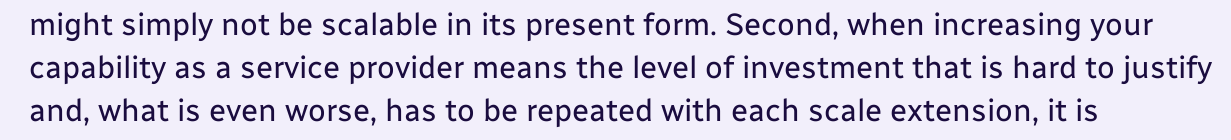might simply not be scalable in its present form. Second, when increasing your capability as a service provider means the level of investment that is hard to justify and, what is even worse, has to be repeated with each scale extension, it is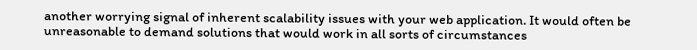another worrying signal of inherent scalability issues with your web application. It would often be unreasonable to demand solutions that would work in all sorts of circumstances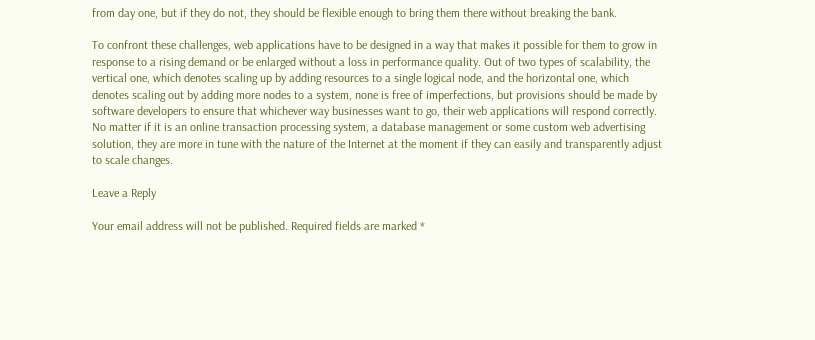from day one, but if they do not, they should be flexible enough to bring them there without breaking the bank.

To confront these challenges, web applications have to be designed in a way that makes it possible for them to grow in response to a rising demand or be enlarged without a loss in performance quality. Out of two types of scalability, the vertical one, which denotes scaling up by adding resources to a single logical node, and the horizontal one, which denotes scaling out by adding more nodes to a system, none is free of imperfections, but provisions should be made by software developers to ensure that whichever way businesses want to go, their web applications will respond correctly. No matter if it is an online transaction processing system, a database management or some custom web advertising solution, they are more in tune with the nature of the Internet at the moment if they can easily and transparently adjust to scale changes.

Leave a Reply

Your email address will not be published. Required fields are marked *